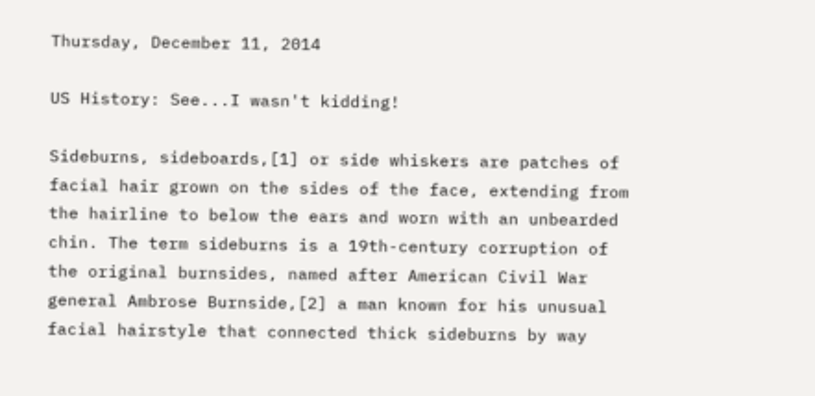Thursday, December 11, 2014

US History: See...I wasn't kidding!

Sideburns, sideboards,[1] or side whiskers are patches of facial hair grown on the sides of the face, extending from the hairline to below the ears and worn with an unbearded chin. The term sideburns is a 19th-century corruption of the original burnsides, named after American Civil War general Ambrose Burnside,[2] a man known for his unusual facial hairstyle that connected thick sideburns by way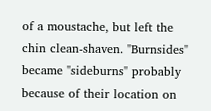of a moustache, but left the chin clean-shaven. "Burnsides" became "sideburns" probably because of their location on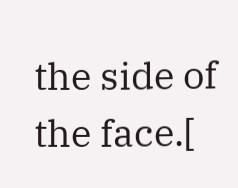the side of the face.[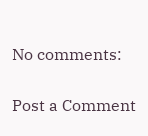No comments:

Post a Comment